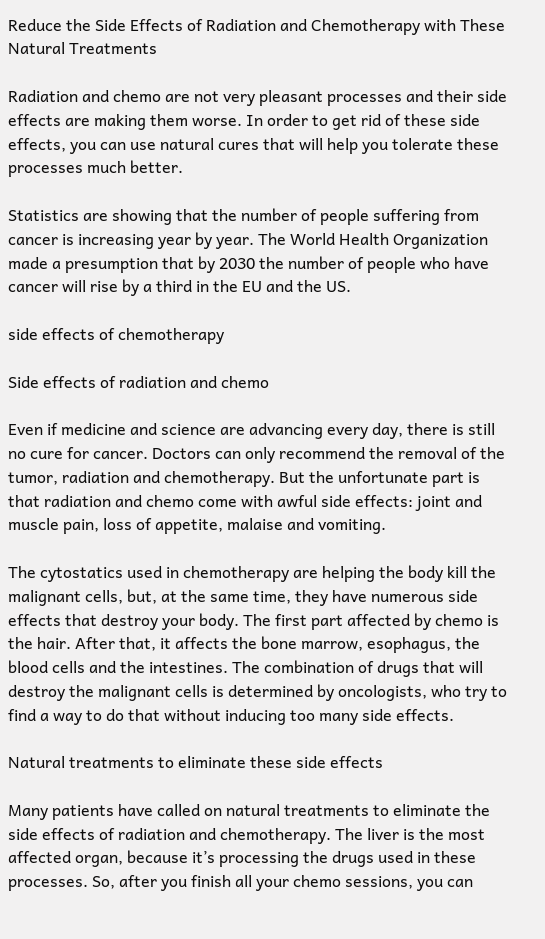Reduce the Side Effects of Radiation and Chemotherapy with These Natural Treatments

Radiation and chemo are not very pleasant processes and their side effects are making them worse. In order to get rid of these side effects, you can use natural cures that will help you tolerate these processes much better.

Statistics are showing that the number of people suffering from cancer is increasing year by year. The World Health Organization made a presumption that by 2030 the number of people who have cancer will rise by a third in the EU and the US.

side effects of chemotherapy

Side effects of radiation and chemo

Even if medicine and science are advancing every day, there is still no cure for cancer. Doctors can only recommend the removal of the tumor, radiation and chemotherapy. But the unfortunate part is that radiation and chemo come with awful side effects: joint and muscle pain, loss of appetite, malaise and vomiting.

The cytostatics used in chemotherapy are helping the body kill the malignant cells, but, at the same time, they have numerous side effects that destroy your body. The first part affected by chemo is the hair. After that, it affects the bone marrow, esophagus, the blood cells and the intestines. The combination of drugs that will destroy the malignant cells is determined by oncologists, who try to find a way to do that without inducing too many side effects.

Natural treatments to eliminate these side effects

Many patients have called on natural treatments to eliminate the side effects of radiation and chemotherapy. The liver is the most affected organ, because it’s processing the drugs used in these processes. So, after you finish all your chemo sessions, you can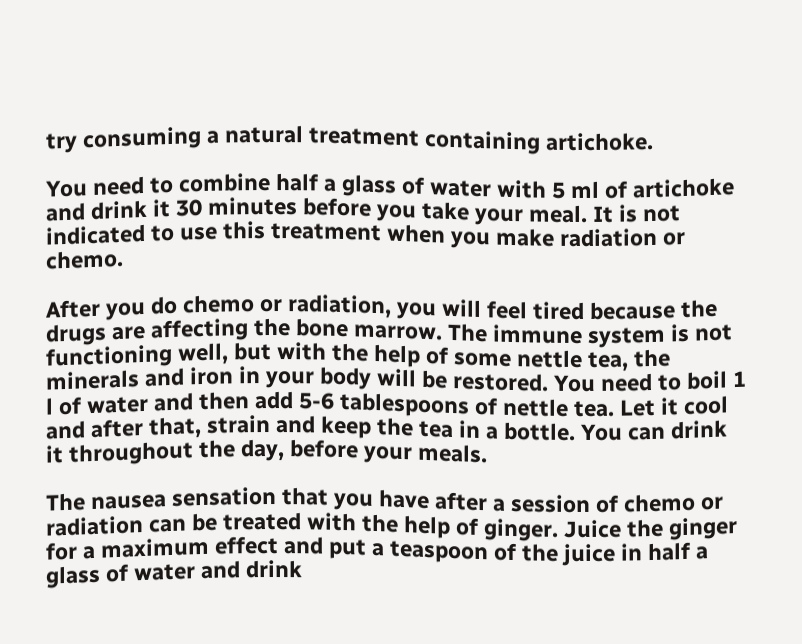try consuming a natural treatment containing artichoke.

You need to combine half a glass of water with 5 ml of artichoke and drink it 30 minutes before you take your meal. It is not indicated to use this treatment when you make radiation or chemo.

After you do chemo or radiation, you will feel tired because the drugs are affecting the bone marrow. The immune system is not functioning well, but with the help of some nettle tea, the minerals and iron in your body will be restored. You need to boil 1 l of water and then add 5-6 tablespoons of nettle tea. Let it cool and after that, strain and keep the tea in a bottle. You can drink it throughout the day, before your meals.

The nausea sensation that you have after a session of chemo or radiation can be treated with the help of ginger. Juice the ginger for a maximum effect and put a teaspoon of the juice in half a glass of water and drink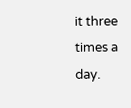it three times a day.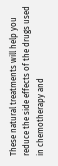These natural treatments will help you reduce the side effects of the drugs used in chemotherapy and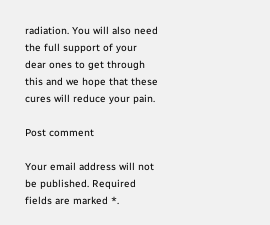radiation. You will also need the full support of your dear ones to get through this and we hope that these cures will reduce your pain.

Post comment

Your email address will not be published. Required fields are marked *.